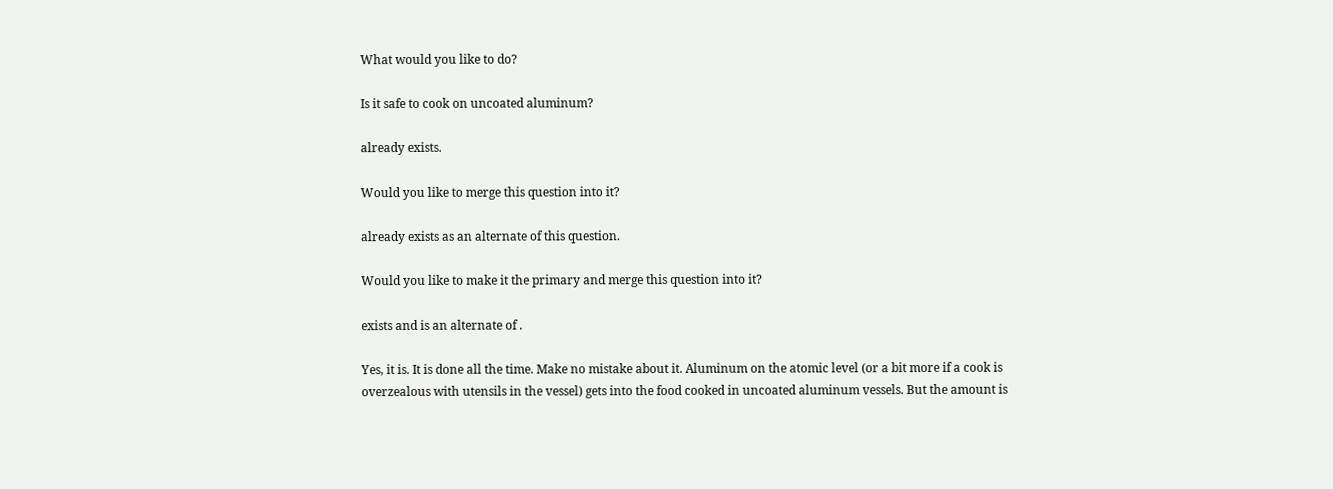What would you like to do?

Is it safe to cook on uncoated aluminum?

already exists.

Would you like to merge this question into it?

already exists as an alternate of this question.

Would you like to make it the primary and merge this question into it?

exists and is an alternate of .

Yes, it is. It is done all the time. Make no mistake about it. Aluminum on the atomic level (or a bit more if a cook is overzealous with utensils in the vessel) gets into the food cooked in uncoated aluminum vessels. But the amount is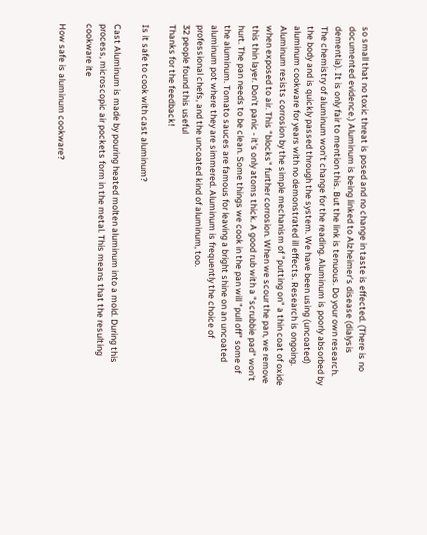so small that no toxic threat is posed and no change in taste is effected. (There is no documented evidence.) Aluminum is being linked to Alzheimer's disease (dialysis dementia). It is only fair to mention this. But the link is tenuous. Do your own research. The chemistry of aluminum won't change for the reading. Aluminum is poorly absorbed by the body and is quickly passed through the system. We have been using (uncoated) aluminum cookware for years with no demonstrated ill effects. Research is ongoing. Aluminum resists corrosion by the simple mechanism of "putting on" a thin coat of oxide when exposed to air. This "blocks" further corrosion. When we scour the pan, we remove this thin layer. Don't panic - it's only atoms thick. A good rub with a "scrubbie pad" won't hurt. The pan needs to be clean. Some things we cook in the pan will "pull off" some of the aluminum. Tomato sauces are famous for leaving a bright shine on an uncoated aluminum pot where they are simmered. Aluminum is frequently the choice of professional chefs, and the uncoated kind of aluminum, too.
32 people found this useful
Thanks for the feedback!

Is it safe to cook with cast aluminum?

Cast Aluminum is made by pouring heated molten aluminum into a mold. During this process, microscopic air pockets form in the metal. This means that the resulting cookware ite

How safe is aluminum cookware?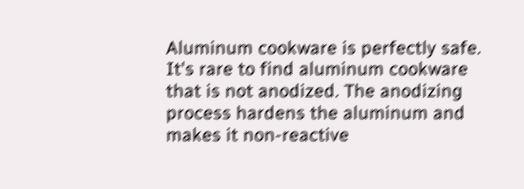Aluminum cookware is perfectly safe. It's rare to find aluminum cookware that is not anodized. The anodizing process hardens the aluminum and makes it non-reactive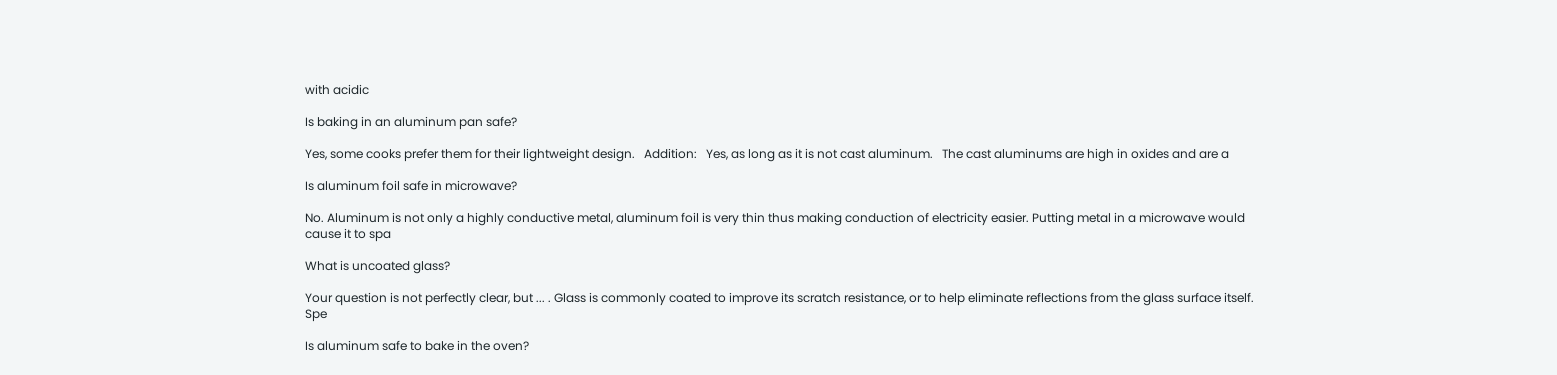with acidic

Is baking in an aluminum pan safe?

Yes, some cooks prefer them for their lightweight design.   Addition:   Yes, as long as it is not cast aluminum.   The cast aluminums are high in oxides and are a

Is aluminum foil safe in microwave?

No. Aluminum is not only a highly conductive metal, aluminum foil is very thin thus making conduction of electricity easier. Putting metal in a microwave would cause it to spa

What is uncoated glass?

Your question is not perfectly clear, but ... . Glass is commonly coated to improve its scratch resistance, or to help eliminate reflections from the glass surface itself. Spe

Is aluminum safe to bake in the oven?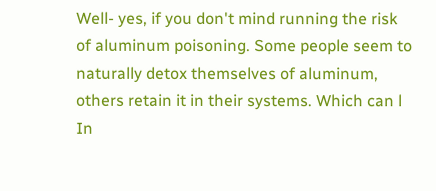Well- yes, if you don't mind running the risk of aluminum poisoning. Some people seem to naturally detox themselves of aluminum, others retain it in their systems. Which can l
In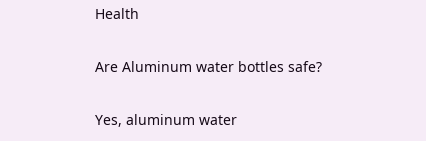Health

Are Aluminum water bottles safe?

Yes, aluminum water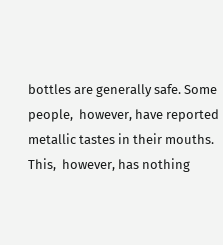bottles are generally safe. Some people,  however, have reported metallic tastes in their mouths. This,  however, has nothing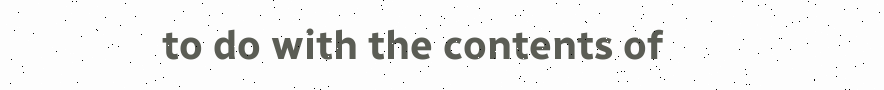to do with the contents of